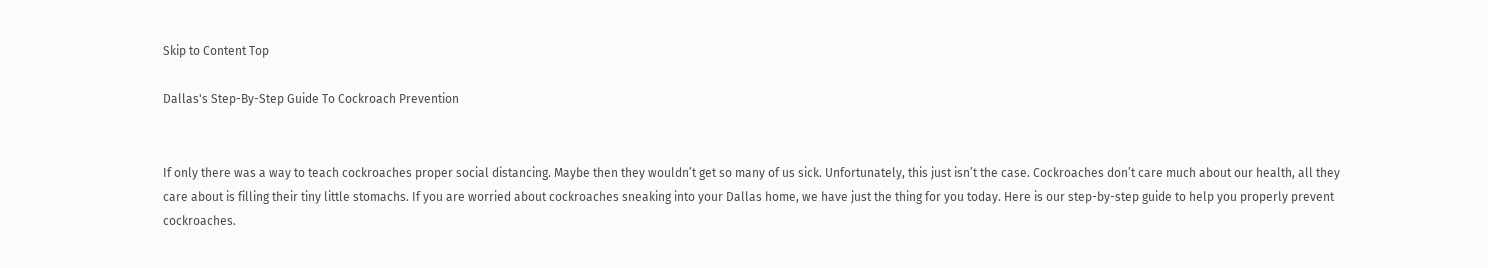Skip to Content Top

Dallas's Step-By-Step Guide To Cockroach Prevention


If only there was a way to teach cockroaches proper social distancing. Maybe then they wouldn’t get so many of us sick. Unfortunately, this just isn’t the case. Cockroaches don’t care much about our health, all they care about is filling their tiny little stomachs. If you are worried about cockroaches sneaking into your Dallas home, we have just the thing for you today. Here is our step-by-step guide to help you properly prevent cockroaches.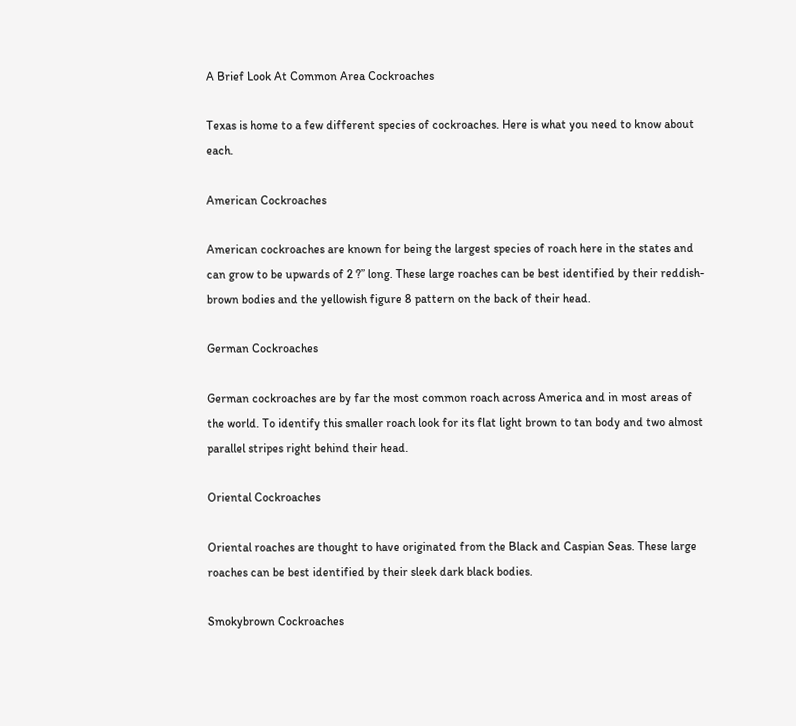A Brief Look At Common Area Cockroaches

Texas is home to a few different species of cockroaches. Here is what you need to know about each.

American Cockroaches

American cockroaches are known for being the largest species of roach here in the states and can grow to be upwards of 2 ?” long. These large roaches can be best identified by their reddish-brown bodies and the yellowish figure 8 pattern on the back of their head.

German Cockroaches

German cockroaches are by far the most common roach across America and in most areas of the world. To identify this smaller roach look for its flat light brown to tan body and two almost parallel stripes right behind their head.

Oriental Cockroaches

Oriental roaches are thought to have originated from the Black and Caspian Seas. These large roaches can be best identified by their sleek dark black bodies.

Smokybrown Cockroaches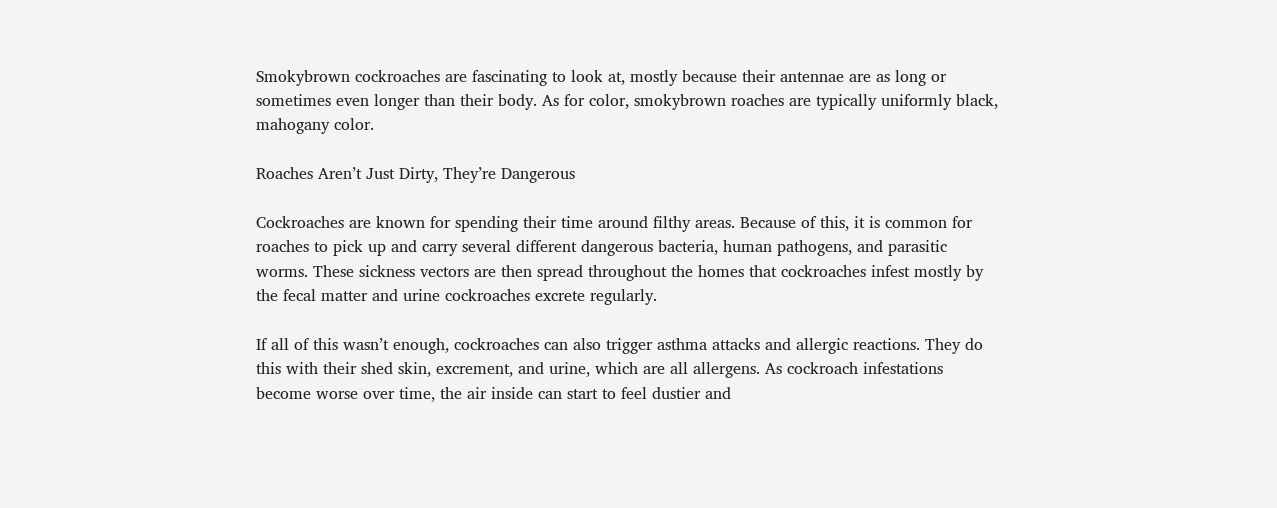Smokybrown cockroaches are fascinating to look at, mostly because their antennae are as long or sometimes even longer than their body. As for color, smokybrown roaches are typically uniformly black, mahogany color.

Roaches Aren’t Just Dirty, They’re Dangerous

Cockroaches are known for spending their time around filthy areas. Because of this, it is common for roaches to pick up and carry several different dangerous bacteria, human pathogens, and parasitic worms. These sickness vectors are then spread throughout the homes that cockroaches infest mostly by the fecal matter and urine cockroaches excrete regularly.

If all of this wasn’t enough, cockroaches can also trigger asthma attacks and allergic reactions. They do this with their shed skin, excrement, and urine, which are all allergens. As cockroach infestations become worse over time, the air inside can start to feel dustier and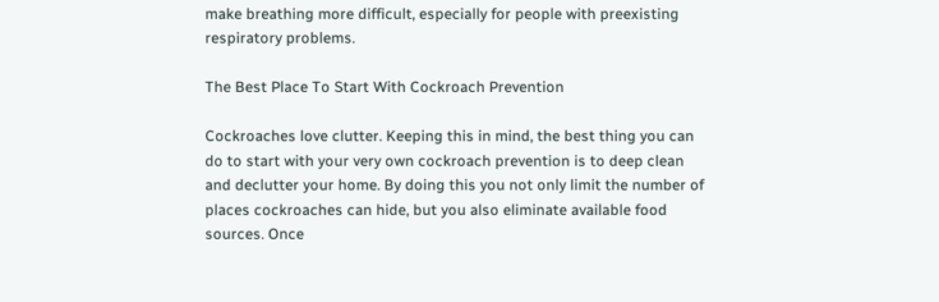make breathing more difficult, especially for people with preexisting respiratory problems.

The Best Place To Start With Cockroach Prevention

Cockroaches love clutter. Keeping this in mind, the best thing you can do to start with your very own cockroach prevention is to deep clean and declutter your home. By doing this you not only limit the number of places cockroaches can hide, but you also eliminate available food sources. Once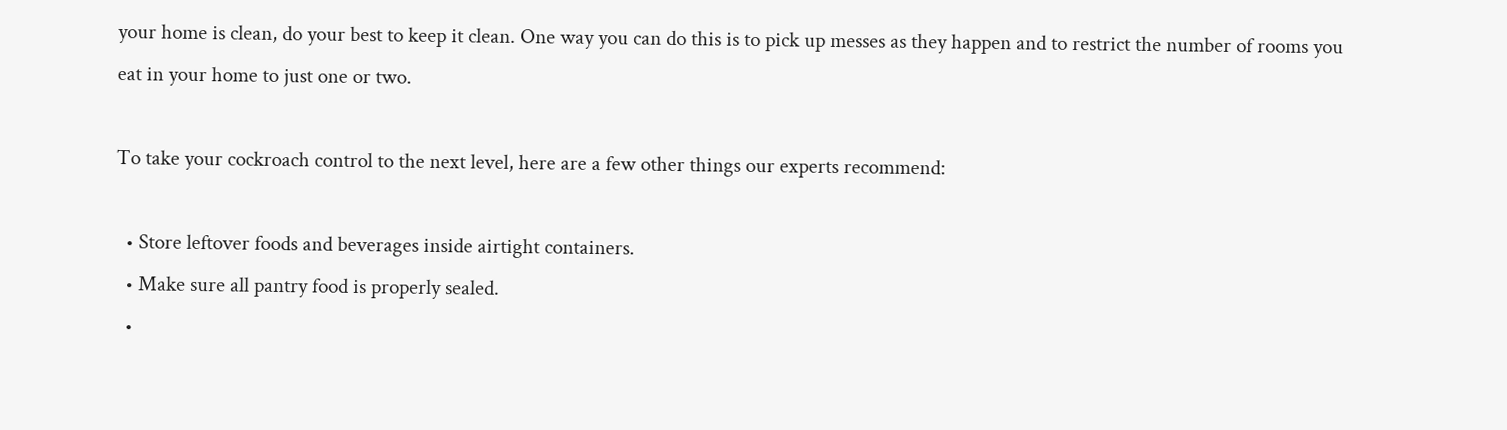your home is clean, do your best to keep it clean. One way you can do this is to pick up messes as they happen and to restrict the number of rooms you eat in your home to just one or two.

To take your cockroach control to the next level, here are a few other things our experts recommend:

  • Store leftover foods and beverages inside airtight containers.
  • Make sure all pantry food is properly sealed.
  •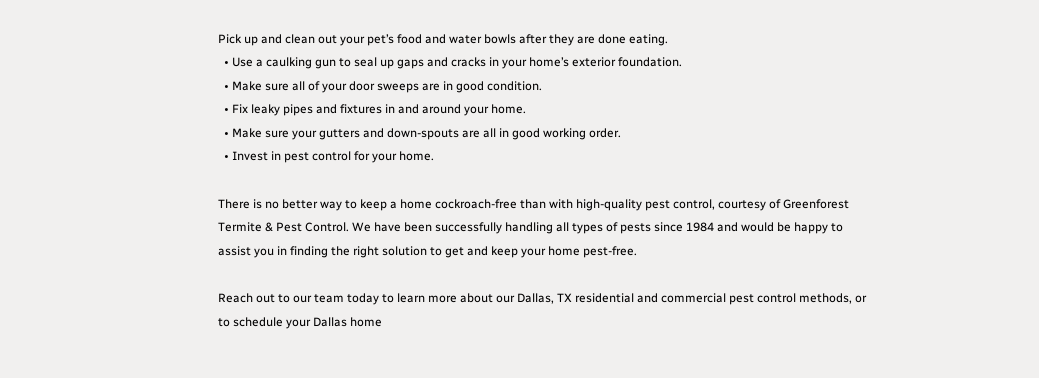Pick up and clean out your pet’s food and water bowls after they are done eating.
  • Use a caulking gun to seal up gaps and cracks in your home’s exterior foundation.
  • Make sure all of your door sweeps are in good condition.
  • Fix leaky pipes and fixtures in and around your home.
  • Make sure your gutters and down-spouts are all in good working order.
  • Invest in pest control for your home.

There is no better way to keep a home cockroach-free than with high-quality pest control, courtesy of Greenforest Termite & Pest Control. We have been successfully handling all types of pests since 1984 and would be happy to assist you in finding the right solution to get and keep your home pest-free.

Reach out to our team today to learn more about our Dallas, TX residential and commercial pest control methods, or to schedule your Dallas home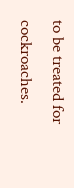to be treated for cockroaches.